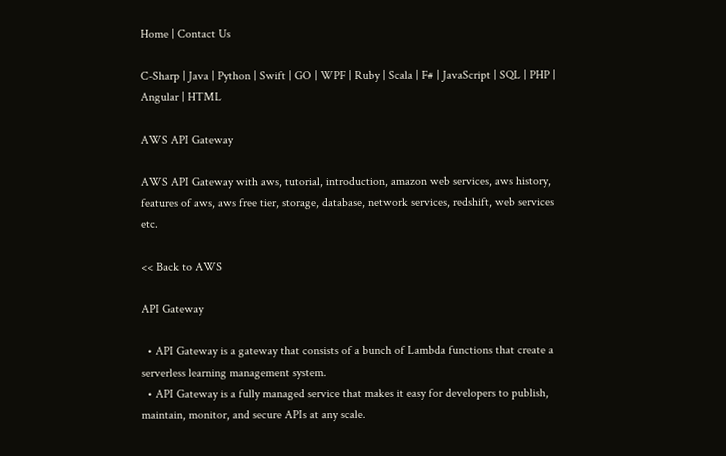Home | Contact Us

C-Sharp | Java | Python | Swift | GO | WPF | Ruby | Scala | F# | JavaScript | SQL | PHP | Angular | HTML

AWS API Gateway

AWS API Gateway with aws, tutorial, introduction, amazon web services, aws history, features of aws, aws free tier, storage, database, network services, redshift, web services etc.

<< Back to AWS

API Gateway

  • API Gateway is a gateway that consists of a bunch of Lambda functions that create a serverless learning management system.
  • API Gateway is a fully managed service that makes it easy for developers to publish, maintain, monitor, and secure APIs at any scale.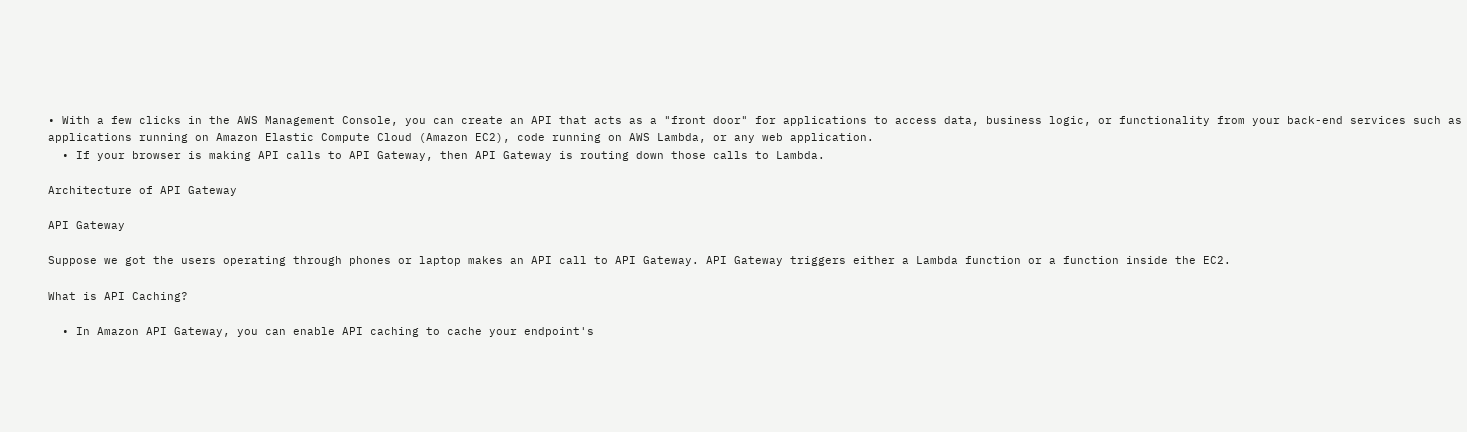• With a few clicks in the AWS Management Console, you can create an API that acts as a "front door" for applications to access data, business logic, or functionality from your back-end services such as applications running on Amazon Elastic Compute Cloud (Amazon EC2), code running on AWS Lambda, or any web application.
  • If your browser is making API calls to API Gateway, then API Gateway is routing down those calls to Lambda.

Architecture of API Gateway

API Gateway

Suppose we got the users operating through phones or laptop makes an API call to API Gateway. API Gateway triggers either a Lambda function or a function inside the EC2.

What is API Caching?

  • In Amazon API Gateway, you can enable API caching to cache your endpoint's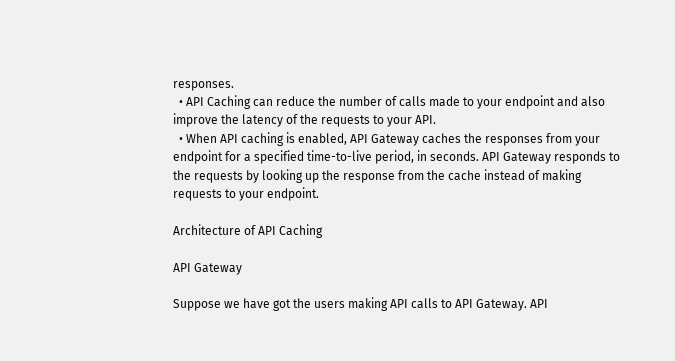responses.
  • API Caching can reduce the number of calls made to your endpoint and also improve the latency of the requests to your API.
  • When API caching is enabled, API Gateway caches the responses from your endpoint for a specified time-to-live period, in seconds. API Gateway responds to the requests by looking up the response from the cache instead of making requests to your endpoint.

Architecture of API Caching

API Gateway

Suppose we have got the users making API calls to API Gateway. API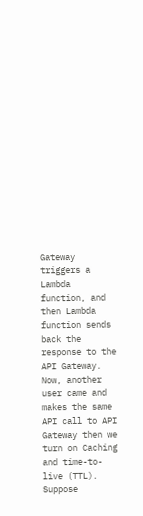Gateway triggers a Lambda function, and then Lambda function sends back the response to the API Gateway. Now, another user came and makes the same API call to API Gateway then we turn on Caching and time-to-live (TTL). Suppose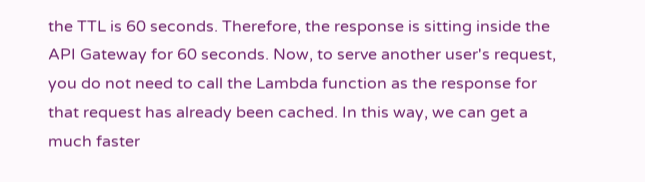the TTL is 60 seconds. Therefore, the response is sitting inside the API Gateway for 60 seconds. Now, to serve another user's request, you do not need to call the Lambda function as the response for that request has already been cached. In this way, we can get a much faster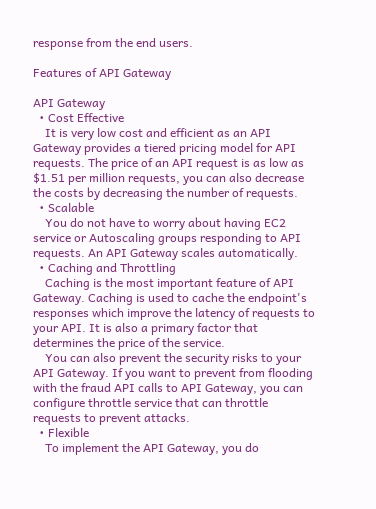response from the end users.

Features of API Gateway

API Gateway
  • Cost Effective
    It is very low cost and efficient as an API Gateway provides a tiered pricing model for API requests. The price of an API request is as low as $1.51 per million requests, you can also decrease the costs by decreasing the number of requests.
  • Scalable
    You do not have to worry about having EC2 service or Autoscaling groups responding to API requests. An API Gateway scales automatically.
  • Caching and Throttling
    Caching is the most important feature of API Gateway. Caching is used to cache the endpoint's responses which improve the latency of requests to your API. It is also a primary factor that determines the price of the service.
    You can also prevent the security risks to your API Gateway. If you want to prevent from flooding with the fraud API calls to API Gateway, you can configure throttle service that can throttle requests to prevent attacks.
  • Flexible
    To implement the API Gateway, you do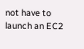not have to launch an EC2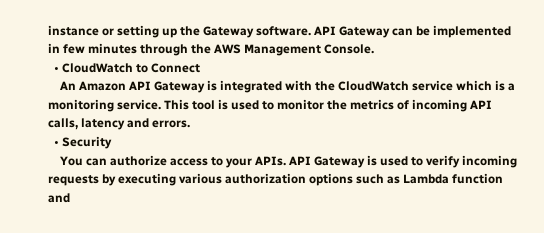instance or setting up the Gateway software. API Gateway can be implemented in few minutes through the AWS Management Console.
  • CloudWatch to Connect
    An Amazon API Gateway is integrated with the CloudWatch service which is a monitoring service. This tool is used to monitor the metrics of incoming API calls, latency and errors.
  • Security
    You can authorize access to your APIs. API Gateway is used to verify incoming requests by executing various authorization options such as Lambda function and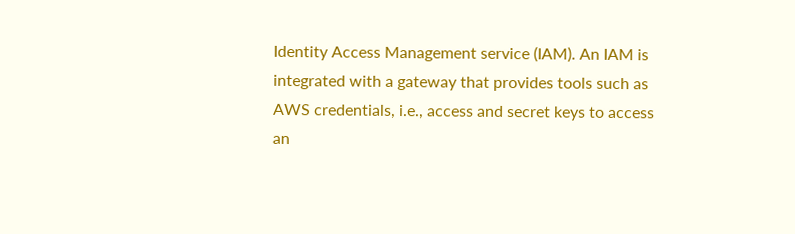Identity Access Management service (IAM). An IAM is integrated with a gateway that provides tools such as AWS credentials, i.e., access and secret keys to access an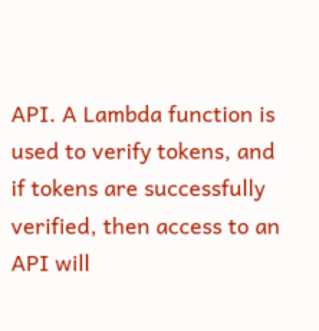API. A Lambda function is used to verify tokens, and if tokens are successfully verified, then access to an API will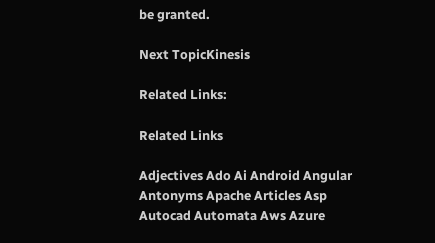be granted.

Next TopicKinesis

Related Links:

Related Links

Adjectives Ado Ai Android Angular Antonyms Apache Articles Asp Autocad Automata Aws Azure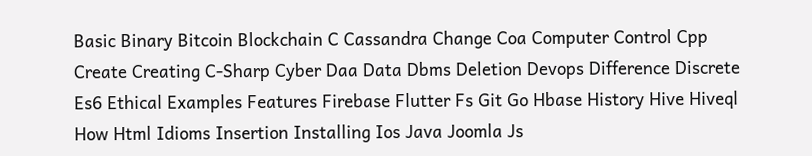Basic Binary Bitcoin Blockchain C Cassandra Change Coa Computer Control Cpp Create Creating C-Sharp Cyber Daa Data Dbms Deletion Devops Difference Discrete Es6 Ethical Examples Features Firebase Flutter Fs Git Go Hbase History Hive Hiveql How Html Idioms Insertion Installing Ios Java Joomla Js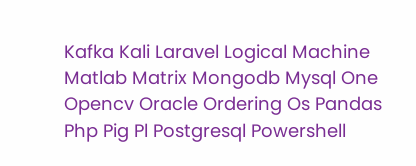Kafka Kali Laravel Logical Machine Matlab Matrix Mongodb Mysql One Opencv Oracle Ordering Os Pandas Php Pig Pl Postgresql Powershell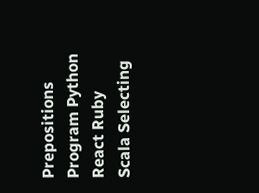Prepositions Program Python React Ruby Scala Selecting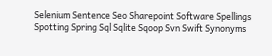Selenium Sentence Seo Sharepoint Software Spellings Spotting Spring Sql Sqlite Sqoop Svn Swift Synonyms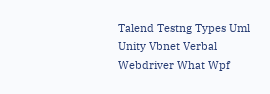Talend Testng Types Uml Unity Vbnet Verbal Webdriver What Wpf